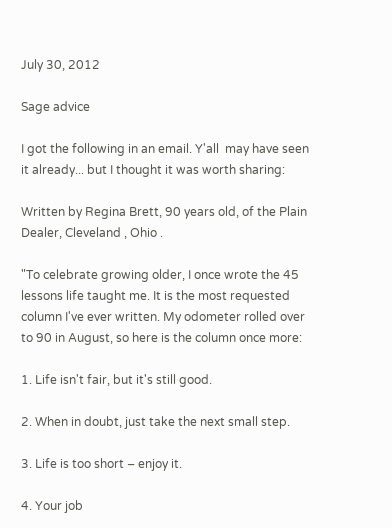July 30, 2012

Sage advice

I got the following in an email. Y'all  may have seen it already... but I thought it was worth sharing:

Written by Regina Brett, 90 years old, of the Plain Dealer, Cleveland , Ohio .

"To celebrate growing older, I once wrote the 45 lessons life taught me. It is the most requested column I've ever written. My odometer rolled over to 90 in August, so here is the column once more:

1. Life isn't fair, but it's still good.

2. When in doubt, just take the next small step.

3. Life is too short – enjoy it.

4. Your job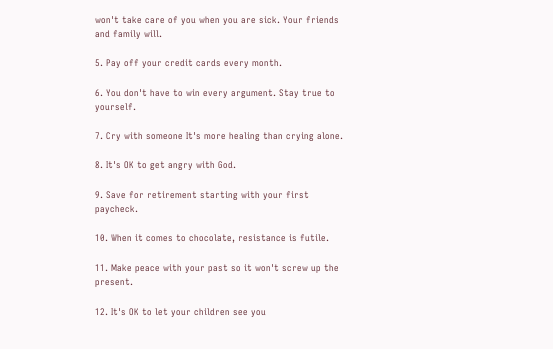won't take care of you when you are sick. Your friends and family will.

5. Pay off your credit cards every month.

6. You don't have to win every argument. Stay true to yourself.

7. Cry with someone It's more healing than crying alone.

8. It's OK to get angry with God.

9. Save for retirement starting with your first paycheck.

10. When it comes to chocolate, resistance is futile.

11. Make peace with your past so it won't screw up the present.

12. It's OK to let your children see you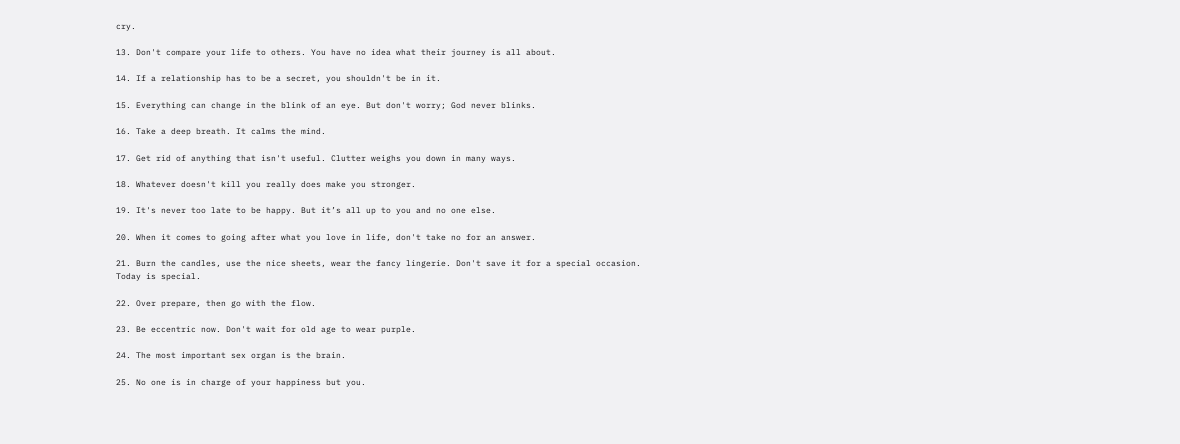cry.

13. Don't compare your life to others. You have no idea what their journey is all about.

14. If a relationship has to be a secret, you shouldn't be in it.

15. Everything can change in the blink of an eye. But don't worry; God never blinks.

16. Take a deep breath. It calms the mind.

17. Get rid of anything that isn't useful. Clutter weighs you down in many ways.

18. Whatever doesn't kill you really does make you stronger.

19. It's never too late to be happy. But it’s all up to you and no one else.

20. When it comes to going after what you love in life, don't take no for an answer.

21. Burn the candles, use the nice sheets, wear the fancy lingerie. Don't save it for a special occasion. Today is special.

22. Over prepare, then go with the flow.

23. Be eccentric now. Don't wait for old age to wear purple.

24. The most important sex organ is the brain.

25. No one is in charge of your happiness but you.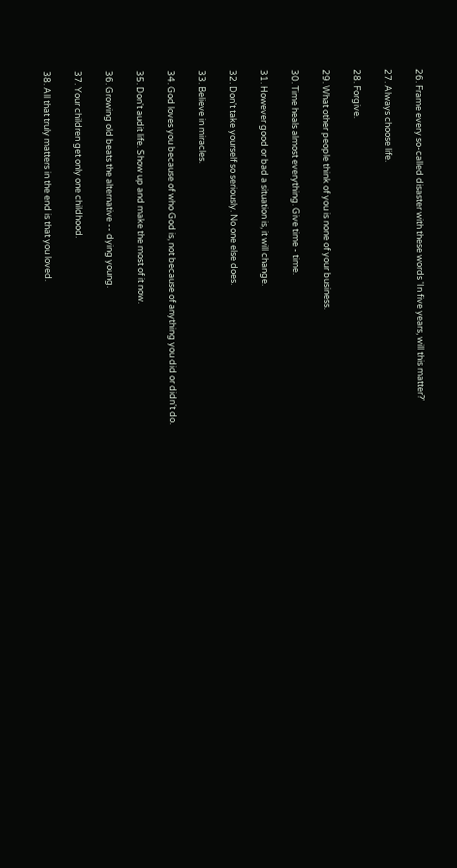26. Frame every so-called disaster with these words 'In five years, will this matter?'

27. Always choose life.

28. Forgive.

29. What other people think of you is none of your business.

30. Time heals almost everything. Give time - time.

31. However good or bad a situation is, it will change.

32. Don't take yourself so seriously. No one else does.

33. Believe in miracles.

34. God loves you because of who God is, not because of anything you did or didn't do.

35. Don't audit life. Show up and make the most of it now.

36. Growing old beats the alternative -- dying young.

37. Your children get only one childhood.

38. All that truly matters in the end is that you loved.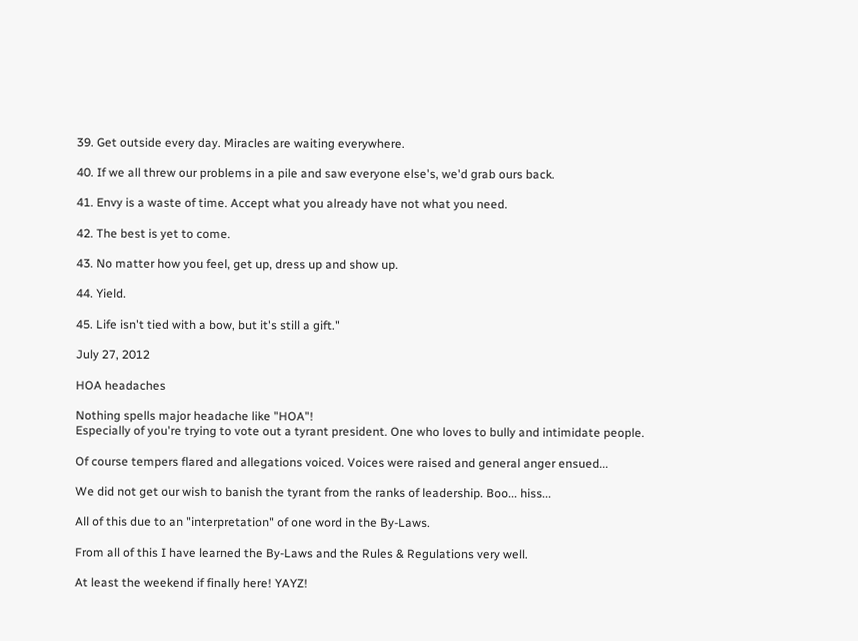39. Get outside every day. Miracles are waiting everywhere.

40. If we all threw our problems in a pile and saw everyone else's, we'd grab ours back.

41. Envy is a waste of time. Accept what you already have not what you need.

42. The best is yet to come.

43. No matter how you feel, get up, dress up and show up.

44. Yield.

45. Life isn't tied with a bow, but it's still a gift."

July 27, 2012

HOA headaches

Nothing spells major headache like "HOA"!
Especially of you're trying to vote out a tyrant president. One who loves to bully and intimidate people.

Of course tempers flared and allegations voiced. Voices were raised and general anger ensued...

We did not get our wish to banish the tyrant from the ranks of leadership. Boo... hiss...

All of this due to an "interpretation" of one word in the By-Laws.

From all of this I have learned the By-Laws and the Rules & Regulations very well.

At least the weekend if finally here! YAYZ!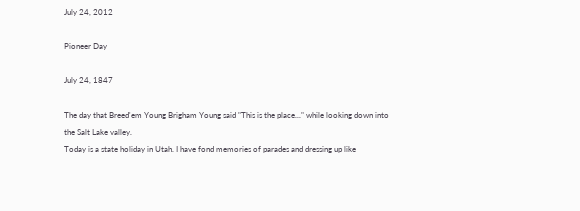July 24, 2012

Pioneer Day

July 24, 1847

The day that Breed'em Young Brigham Young said "This is the place..." while looking down into the Salt Lake valley.
Today is a state holiday in Utah. I have fond memories of parades and dressing up like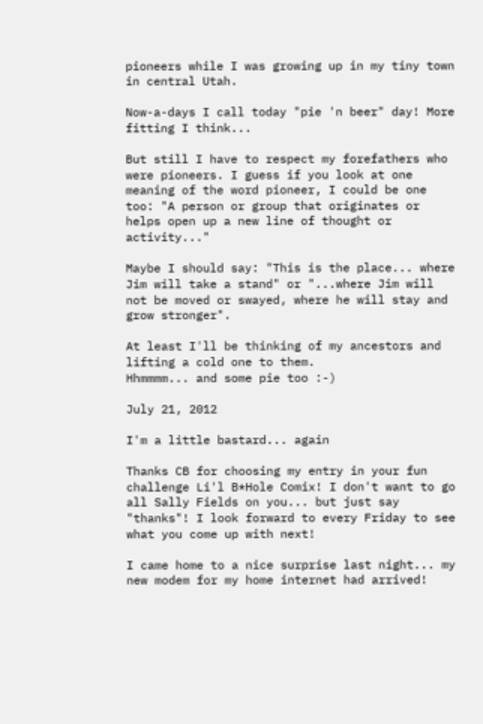pioneers while I was growing up in my tiny town in central Utah.

Now-a-days I call today "pie 'n beer" day! More fitting I think...

But still I have to respect my forefathers who were pioneers. I guess if you look at one meaning of the word pioneer, I could be one too: "A person or group that originates or helps open up a new line of thought or activity..."

Maybe I should say: "This is the place... where Jim will take a stand" or "...where Jim will not be moved or swayed, where he will stay and grow stronger".

At least I'll be thinking of my ancestors and lifting a cold one to them.
Hhmmmm... and some pie too :-)

July 21, 2012

I'm a little bastard... again

Thanks CB for choosing my entry in your fun challenge Li'l B*Hole Comix! I don't want to go all Sally Fields on you... but just say "thanks"! I look forward to every Friday to see what you come up with next!

I came home to a nice surprise last night... my new modem for my home internet had arrived!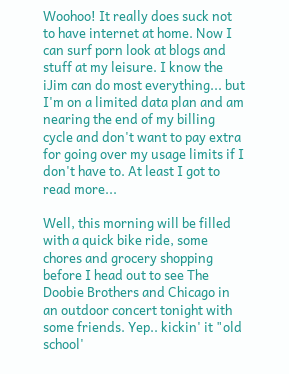Woohoo! It really does suck not to have internet at home. Now I can surf porn look at blogs and stuff at my leisure. I know the iJim can do most everything... but I'm on a limited data plan and am nearing the end of my billing cycle and don't want to pay extra for going over my usage limits if I don't have to. At least I got to read more...

Well, this morning will be filled with a quick bike ride, some chores and grocery shopping before I head out to see The Doobie Brothers and Chicago in an outdoor concert tonight with some friends. Yep.. kickin' it "old school'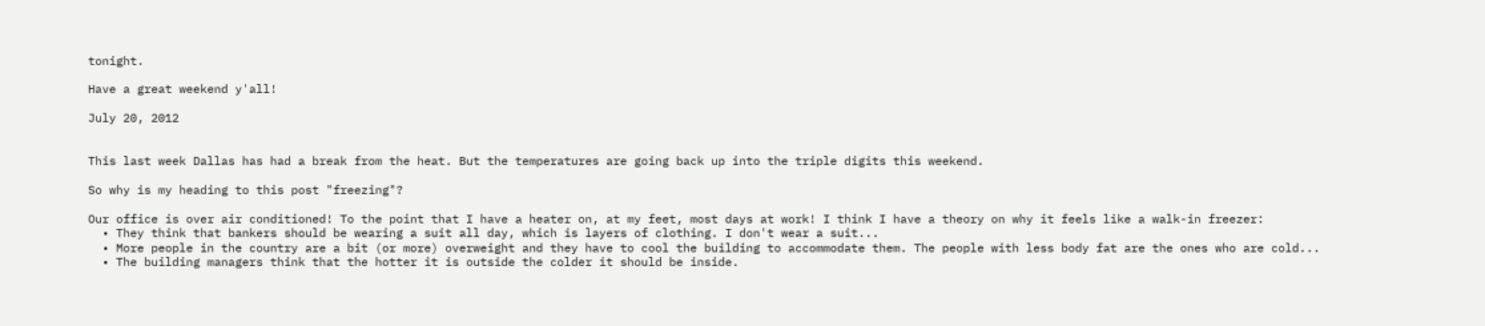tonight.

Have a great weekend y'all!

July 20, 2012


This last week Dallas has had a break from the heat. But the temperatures are going back up into the triple digits this weekend.

So why is my heading to this post "freezing"?

Our office is over air conditioned! To the point that I have a heater on, at my feet, most days at work! I think I have a theory on why it feels like a walk-in freezer:
  • They think that bankers should be wearing a suit all day, which is layers of clothing. I don't wear a suit...
  • More people in the country are a bit (or more) overweight and they have to cool the building to accommodate them. The people with less body fat are the ones who are cold...
  • The building managers think that the hotter it is outside the colder it should be inside.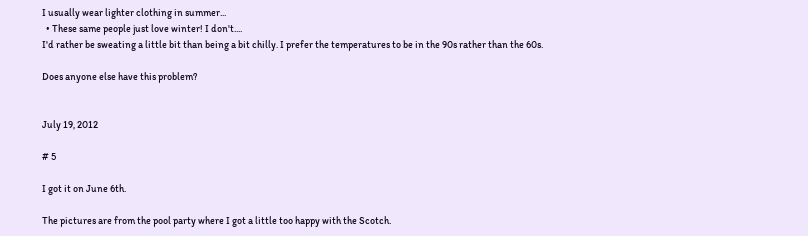I usually wear lighter clothing in summer...
  • These same people just love winter! I don't....
I'd rather be sweating a little bit than being a bit chilly. I prefer the temperatures to be in the 90s rather than the 60s.

Does anyone else have this problem?


July 19, 2012

# 5

I got it on June 6th.

The pictures are from the pool party where I got a little too happy with the Scotch.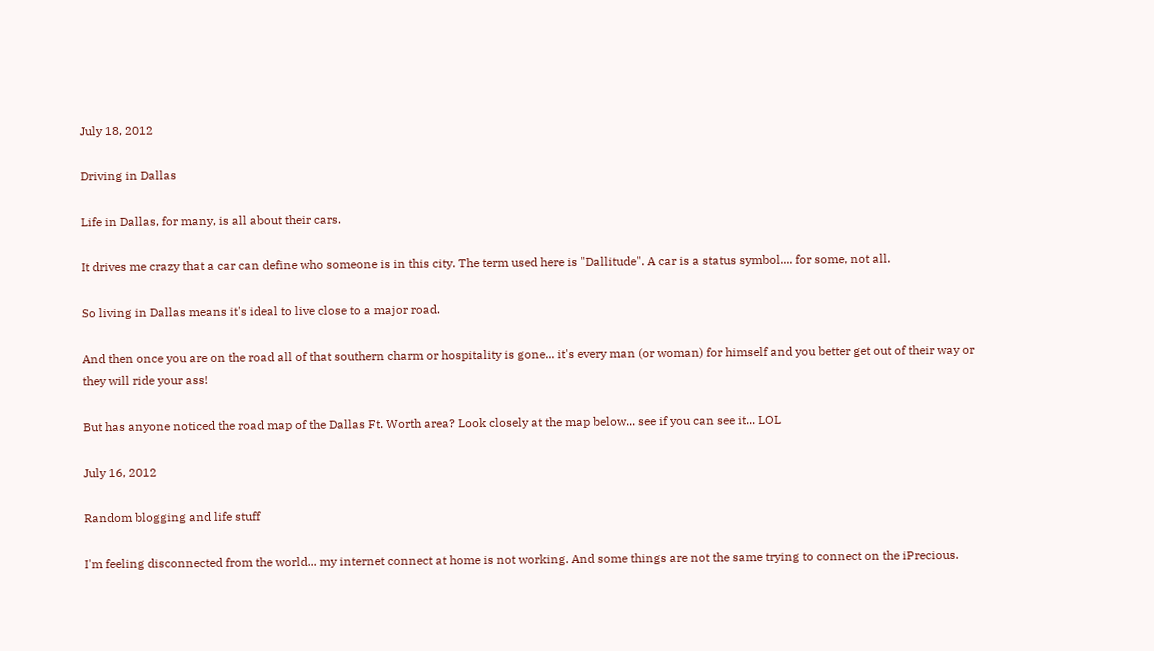July 18, 2012

Driving in Dallas

Life in Dallas, for many, is all about their cars.

It drives me crazy that a car can define who someone is in this city. The term used here is "Dallitude". A car is a status symbol.... for some, not all.

So living in Dallas means it's ideal to live close to a major road.

And then once you are on the road all of that southern charm or hospitality is gone... it's every man (or woman) for himself and you better get out of their way or they will ride your ass!

But has anyone noticed the road map of the Dallas Ft. Worth area? Look closely at the map below... see if you can see it... LOL

July 16, 2012

Random blogging and life stuff

I'm feeling disconnected from the world... my internet connect at home is not working. And some things are not the same trying to connect on the iPrecious.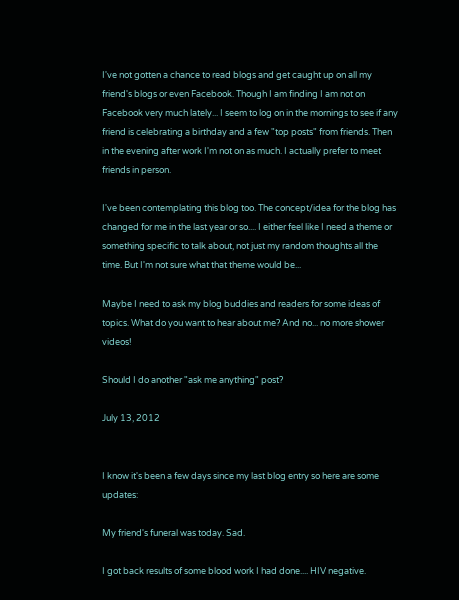I've not gotten a chance to read blogs and get caught up on all my friend's blogs or even Facebook. Though I am finding I am not on Facebook very much lately... I seem to log on in the mornings to see if any friend is celebrating a birthday and a few "top posts" from friends. Then in the evening after work I'm not on as much. I actually prefer to meet friends in person.

I've been contemplating this blog too. The concept/idea for the blog has changed for me in the last year or so.... I either feel like I need a theme or something specific to talk about, not just my random thoughts all the time. But I'm not sure what that theme would be...

Maybe I need to ask my blog buddies and readers for some ideas of topics. What do you want to hear about me? And no... no more shower videos!

Should I do another "ask me anything" post?

July 13, 2012


I know it's been a few days since my last blog entry so here are some updates:

My friend's funeral was today. Sad.

I got back results of some blood work I had done.... HIV negative.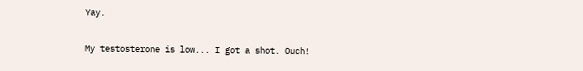Yay.

My testosterone is low... I got a shot. Ouch!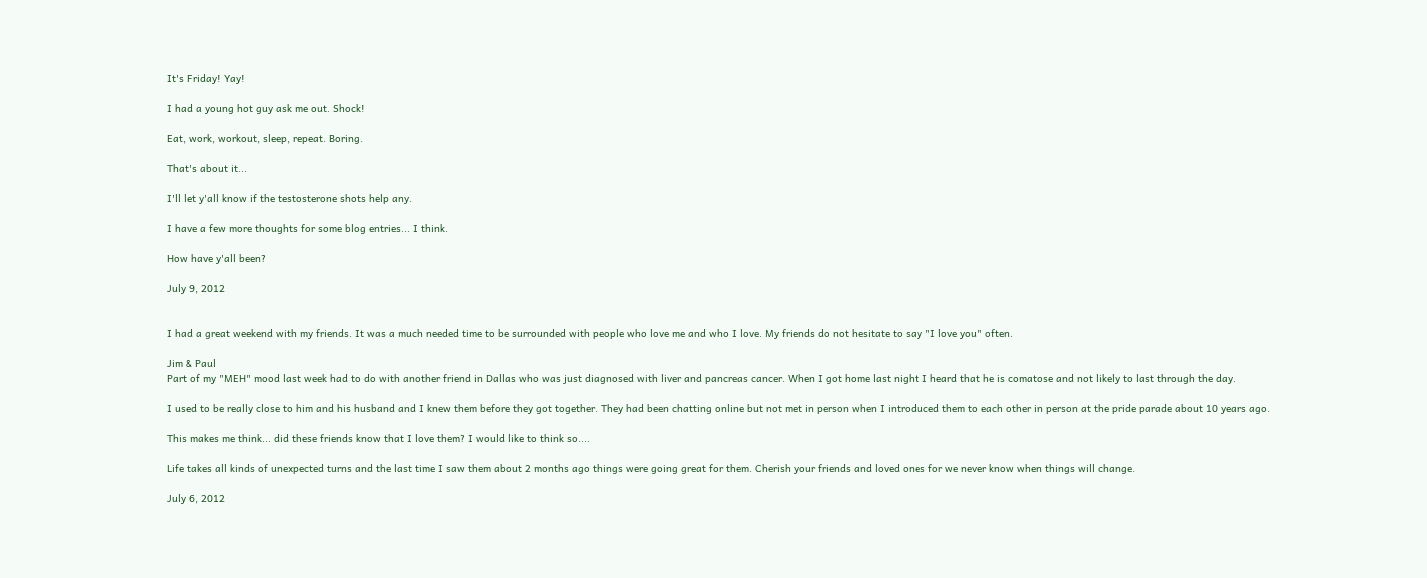It's Friday! Yay!

I had a young hot guy ask me out. Shock!

Eat, work, workout, sleep, repeat. Boring.

That's about it...

I'll let y'all know if the testosterone shots help any.

I have a few more thoughts for some blog entries... I think.

How have y'all been?

July 9, 2012


I had a great weekend with my friends. It was a much needed time to be surrounded with people who love me and who I love. My friends do not hesitate to say "I love you" often.

Jim & Paul
Part of my "MEH" mood last week had to do with another friend in Dallas who was just diagnosed with liver and pancreas cancer. When I got home last night I heard that he is comatose and not likely to last through the day.

I used to be really close to him and his husband and I knew them before they got together. They had been chatting online but not met in person when I introduced them to each other in person at the pride parade about 10 years ago.

This makes me think... did these friends know that I love them? I would like to think so....

Life takes all kinds of unexpected turns and the last time I saw them about 2 months ago things were going great for them. Cherish your friends and loved ones for we never know when things will change.

July 6, 2012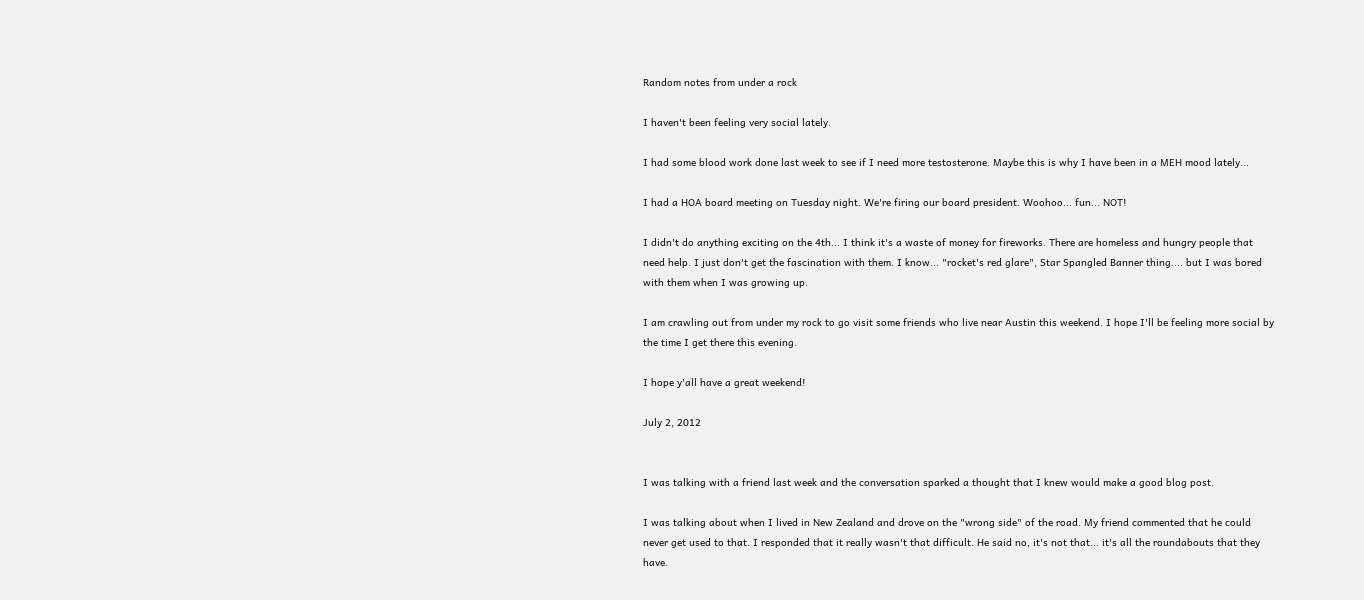Random notes from under a rock

I haven't been feeling very social lately.

I had some blood work done last week to see if I need more testosterone. Maybe this is why I have been in a MEH mood lately...

I had a HOA board meeting on Tuesday night. We're firing our board president. Woohoo... fun... NOT!

I didn't do anything exciting on the 4th... I think it's a waste of money for fireworks. There are homeless and hungry people that need help. I just don't get the fascination with them. I know... "rocket's red glare", Star Spangled Banner thing.... but I was bored with them when I was growing up.

I am crawling out from under my rock to go visit some friends who live near Austin this weekend. I hope I'll be feeling more social by the time I get there this evening.

I hope y'all have a great weekend!

July 2, 2012


I was talking with a friend last week and the conversation sparked a thought that I knew would make a good blog post.

I was talking about when I lived in New Zealand and drove on the "wrong side" of the road. My friend commented that he could never get used to that. I responded that it really wasn't that difficult. He said no, it's not that... it's all the roundabouts that they have.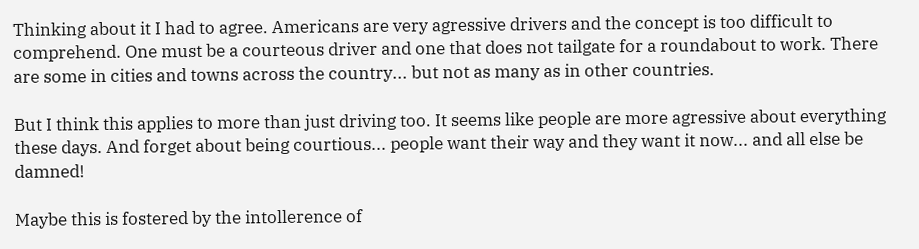Thinking about it I had to agree. Americans are very agressive drivers and the concept is too difficult to comprehend. One must be a courteous driver and one that does not tailgate for a roundabout to work. There are some in cities and towns across the country... but not as many as in other countries.

But I think this applies to more than just driving too. It seems like people are more agressive about everything these days. And forget about being courtious... people want their way and they want it now... and all else be damned!

Maybe this is fostered by the intollerence of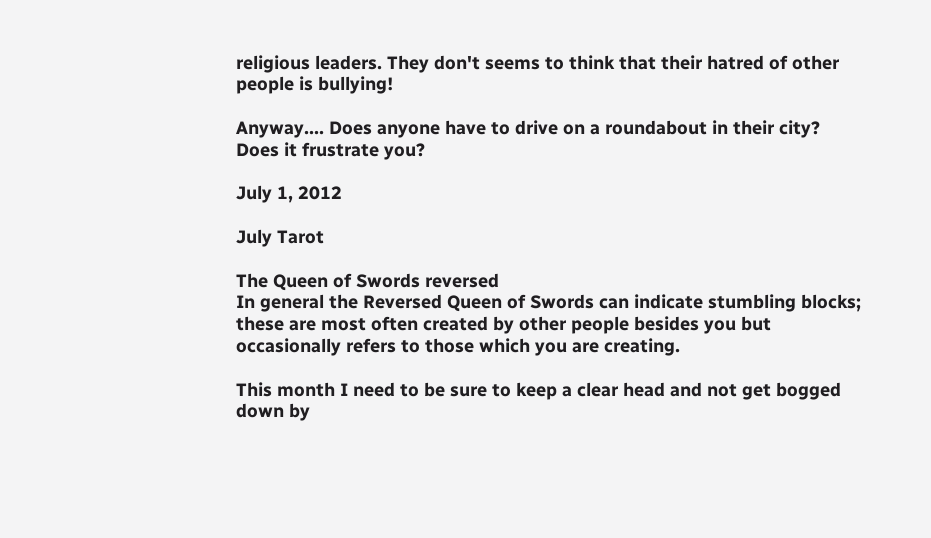religious leaders. They don't seems to think that their hatred of other people is bullying!

Anyway.... Does anyone have to drive on a roundabout in their city? Does it frustrate you?

July 1, 2012

July Tarot

The Queen of Swords reversed
In general the Reversed Queen of Swords can indicate stumbling blocks; these are most often created by other people besides you but occasionally refers to those which you are creating.

This month I need to be sure to keep a clear head and not get bogged down by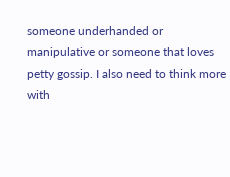someone underhanded or manipulative or someone that loves petty gossip. I also need to think more with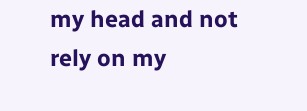my head and not rely on my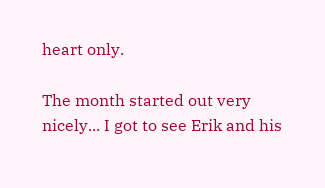heart only.

The month started out very nicely... I got to see Erik and his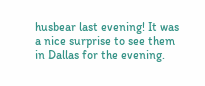husbear last evening! It was a nice surprise to see them in Dallas for the evening.